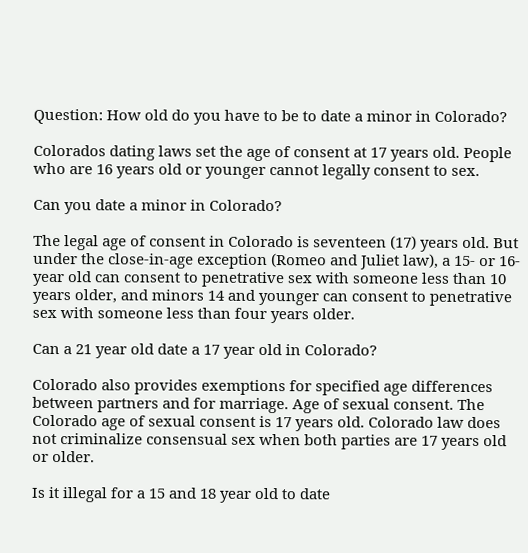Question: How old do you have to be to date a minor in Colorado?

Colorados dating laws set the age of consent at 17 years old. People who are 16 years old or younger cannot legally consent to sex.

Can you date a minor in Colorado?

The legal age of consent in Colorado is seventeen (17) years old. But under the close-in-age exception (Romeo and Juliet law), a 15- or 16-year old can consent to penetrative sex with someone less than 10 years older, and minors 14 and younger can consent to penetrative sex with someone less than four years older.

Can a 21 year old date a 17 year old in Colorado?

Colorado also provides exemptions for specified age differences between partners and for marriage. Age of sexual consent. The Colorado age of sexual consent is 17 years old. Colorado law does not criminalize consensual sex when both parties are 17 years old or older.

Is it illegal for a 15 and 18 year old to date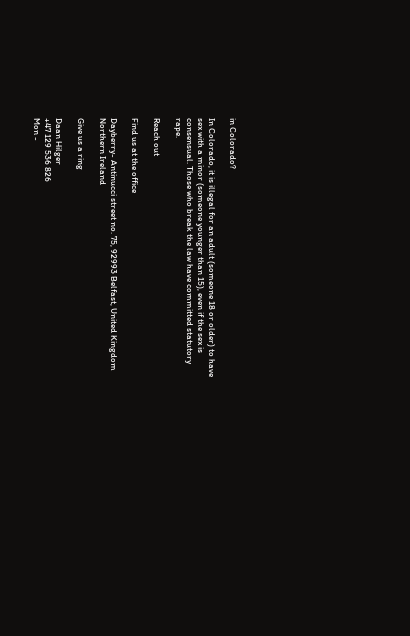in Colorado?

In Colorado, it is illegal for an adult (someone 18 or older) to have sex with a minor (someone younger than 15), even if the sex is consensual. Those who break the law have committed statutory rape.

Reach out

Find us at the office

Dayberry- Antinucci street no. 75, 92993 Belfast, United Kingdom Northern Ireland

Give us a ring

Daan Hilger
+47 129 536 826
Mon -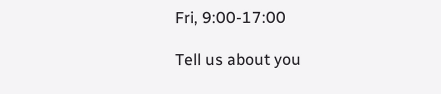Fri, 9:00-17:00

Tell us about you